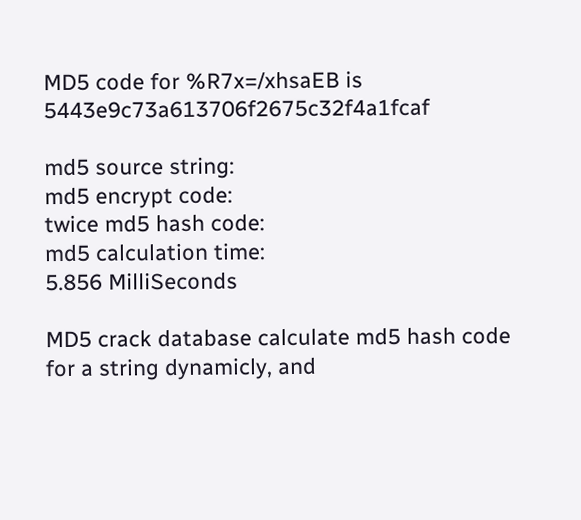MD5 code for %R7x=/xhsaEB is 5443e9c73a613706f2675c32f4a1fcaf

md5 source string:
md5 encrypt code:
twice md5 hash code:
md5 calculation time:
5.856 MilliSeconds

MD5 crack database calculate md5 hash code for a string dynamicly, and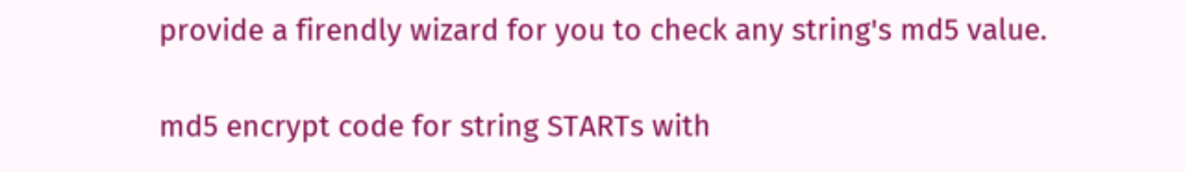provide a firendly wizard for you to check any string's md5 value.

md5 encrypt code for string STARTs with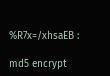%R7x=/xhsaEB :

md5 encrypt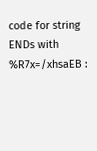code for string ENDs with %R7x=/xhsaEB :